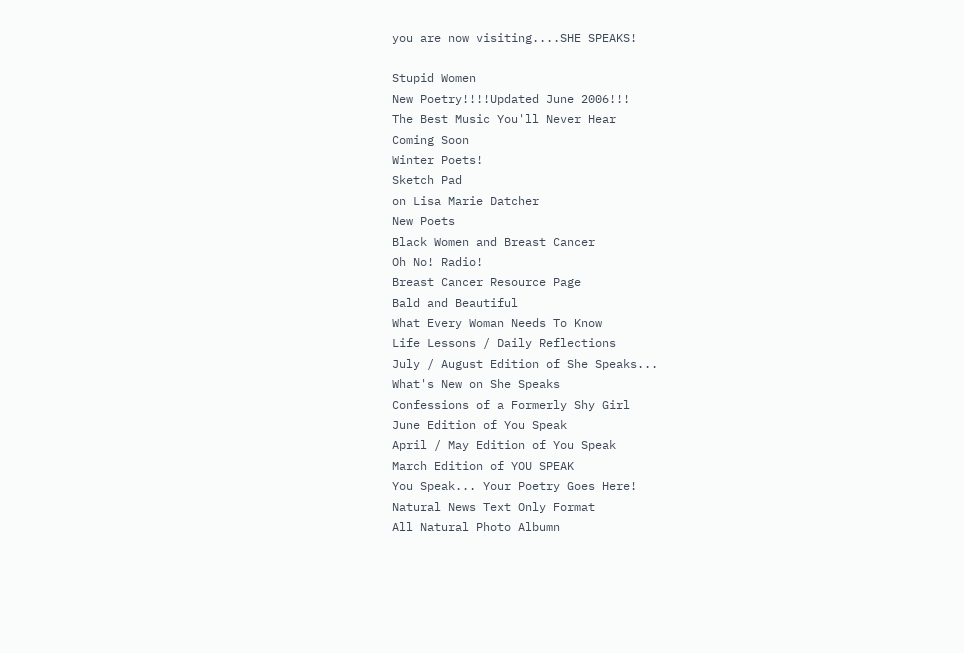you are now visiting....SHE SPEAKS!

Stupid Women
New Poetry!!!!Updated June 2006!!!
The Best Music You'll Never Hear
Coming Soon
Winter Poets!
Sketch Pad
on Lisa Marie Datcher
New Poets
Black Women and Breast Cancer
Oh No! Radio!
Breast Cancer Resource Page
Bald and Beautiful
What Every Woman Needs To Know
Life Lessons / Daily Reflections
July / August Edition of She Speaks...
What's New on She Speaks
Confessions of a Formerly Shy Girl
June Edition of You Speak
April / May Edition of You Speak
March Edition of YOU SPEAK
You Speak... Your Poetry Goes Here!
Natural News Text Only Format
All Natural Photo Albumn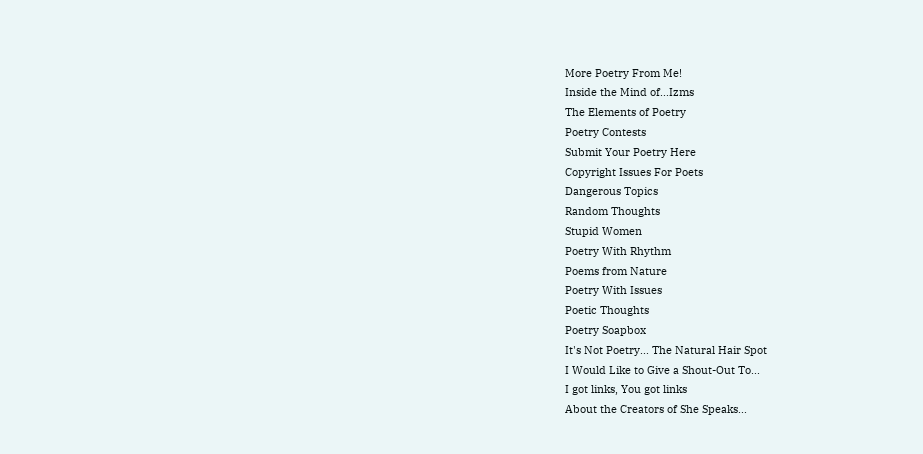More Poetry From Me!
Inside the Mind of...Izms
The Elements of Poetry
Poetry Contests
Submit Your Poetry Here
Copyright Issues For Poets
Dangerous Topics
Random Thoughts
Stupid Women
Poetry With Rhythm
Poems from Nature
Poetry With Issues
Poetic Thoughts
Poetry Soapbox
It's Not Poetry... The Natural Hair Spot
I Would Like to Give a Shout-Out To...
I got links, You got links
About the Creators of She Speaks...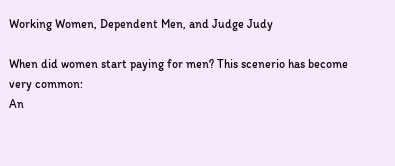Working Women, Dependent Men, and Judge Judy

When did women start paying for men? This scenerio has become very common:
An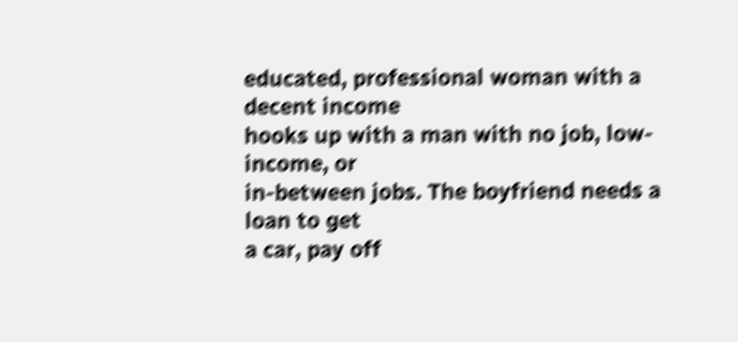educated, professional woman with a decent income
hooks up with a man with no job, low-income, or
in-between jobs. The boyfriend needs a loan to get
a car, pay off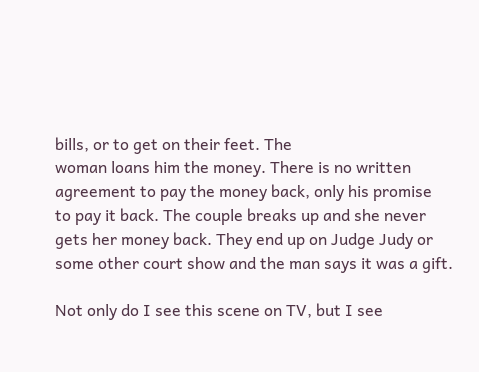bills, or to get on their feet. The
woman loans him the money. There is no written
agreement to pay the money back, only his promise
to pay it back. The couple breaks up and she never
gets her money back. They end up on Judge Judy or
some other court show and the man says it was a gift.

Not only do I see this scene on TV, but I see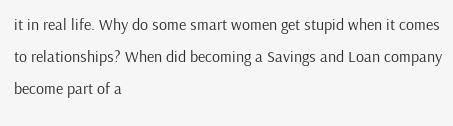it in real life. Why do some smart women get stupid when it comes to relationships? When did becoming a Savings and Loan company become part of a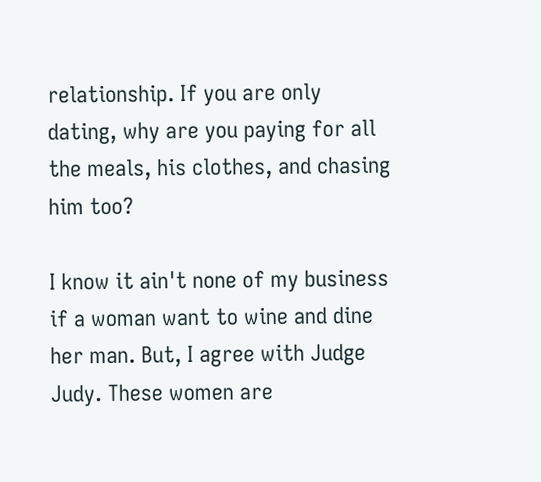relationship. If you are only dating, why are you paying for all the meals, his clothes, and chasing him too?

I know it ain't none of my business if a woman want to wine and dine her man. But, I agree with Judge Judy. These women are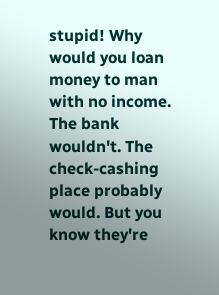stupid! Why would you loan money to man with no income. The bank wouldn't. The check-cashing place probably would. But you know they're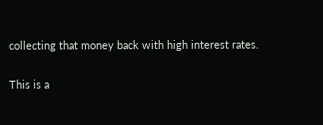collecting that money back with high interest rates.

This is a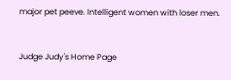major pet peeve. Intelligent women with loser men.


Judge Judy's Home Page